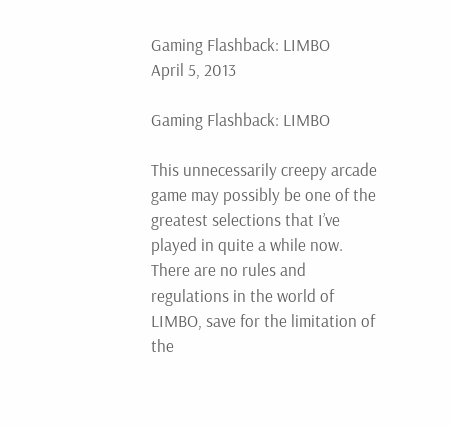Gaming Flashback: LIMBO
April 5, 2013

Gaming Flashback: LIMBO

This unnecessarily creepy arcade game may possibly be one of the greatest selections that I’ve played in quite a while now. There are no rules and regulations in the world of LIMBO, save for the limitation of the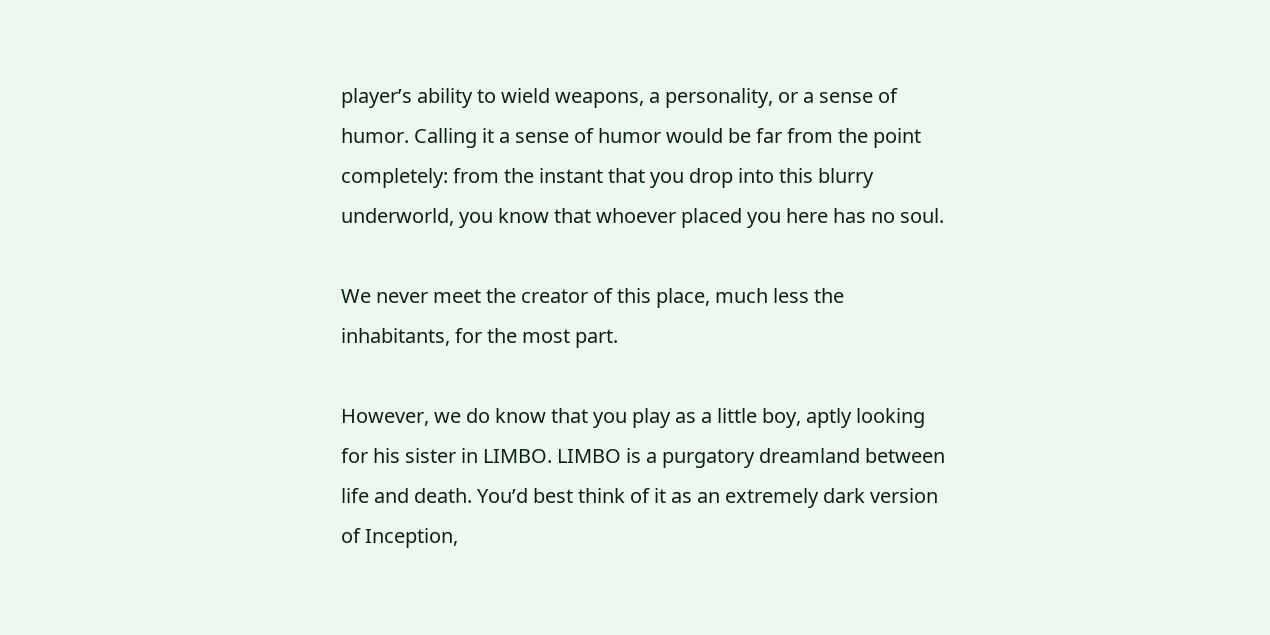player’s ability to wield weapons, a personality, or a sense of humor. Calling it a sense of humor would be far from the point completely: from the instant that you drop into this blurry underworld, you know that whoever placed you here has no soul.

We never meet the creator of this place, much less the inhabitants, for the most part.

However, we do know that you play as a little boy, aptly looking for his sister in LIMBO. LIMBO is a purgatory dreamland between life and death. You’d best think of it as an extremely dark version of Inception,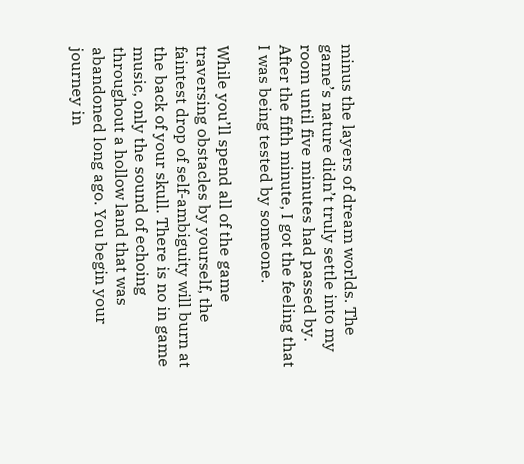minus the layers of dream worlds. The game’s nature didn’t truly settle into my room until five minutes had passed by. After the fifth minute, I got the feeling that I was being tested by someone.

While you’ll spend all of the game traversing obstacles by yourself, the faintest drop of self-ambiguity will burn at the back of your skull. There is no in game music, only the sound of echoing throughout a hollow land that was abandoned long ago. You begin your journey in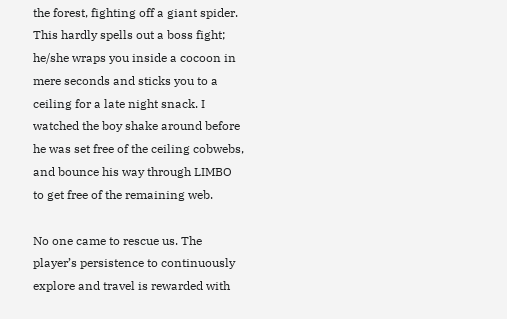the forest, fighting off a giant spider. This hardly spells out a boss fight; he/she wraps you inside a cocoon in mere seconds and sticks you to a ceiling for a late night snack. I watched the boy shake around before he was set free of the ceiling cobwebs, and bounce his way through LIMBO to get free of the remaining web.

No one came to rescue us. The player’s persistence to continuously explore and travel is rewarded with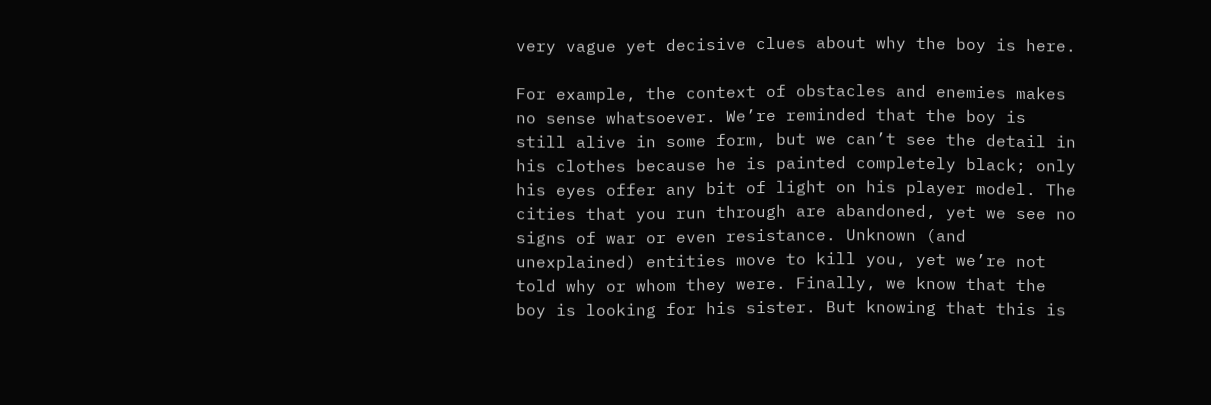very vague yet decisive clues about why the boy is here.

For example, the context of obstacles and enemies makes no sense whatsoever. We’re reminded that the boy is still alive in some form, but we can’t see the detail in his clothes because he is painted completely black; only his eyes offer any bit of light on his player model. The cities that you run through are abandoned, yet we see no signs of war or even resistance. Unknown (and unexplained) entities move to kill you, yet we’re not told why or whom they were. Finally, we know that the boy is looking for his sister. But knowing that this is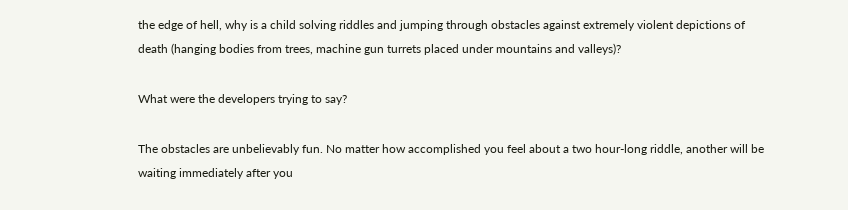the edge of hell, why is a child solving riddles and jumping through obstacles against extremely violent depictions of death (hanging bodies from trees, machine gun turrets placed under mountains and valleys)?

What were the developers trying to say?

The obstacles are unbelievably fun. No matter how accomplished you feel about a two hour-long riddle, another will be waiting immediately after you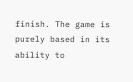finish. The game is purely based in its ability to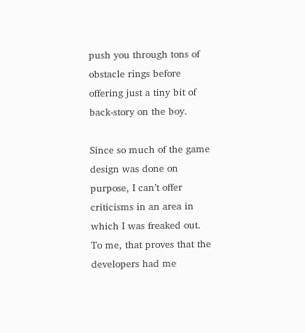push you through tons of obstacle rings before offering just a tiny bit of back-story on the boy.

Since so much of the game design was done on purpose, I can’t offer criticisms in an area in which I was freaked out. To me, that proves that the developers had me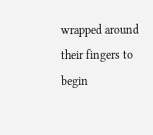wrapped around their fingers to begin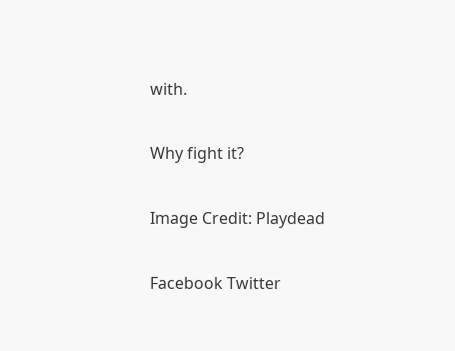with.

Why fight it?

Image Credit: Playdead

Facebook Twitter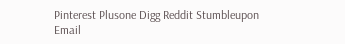Pinterest Plusone Digg Reddit Stumbleupon Email